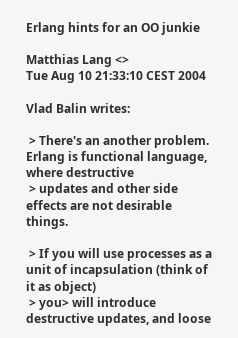Erlang hints for an OO junkie

Matthias Lang <>
Tue Aug 10 21:33:10 CEST 2004

Vlad Balin writes:

 > There's an another problem. Erlang is functional language, where destructive
 > updates and other side effects are not desirable things.

 > If you will use processes as a unit of incapsulation (think of it as object)
 > you> will introduce destructive updates, and loose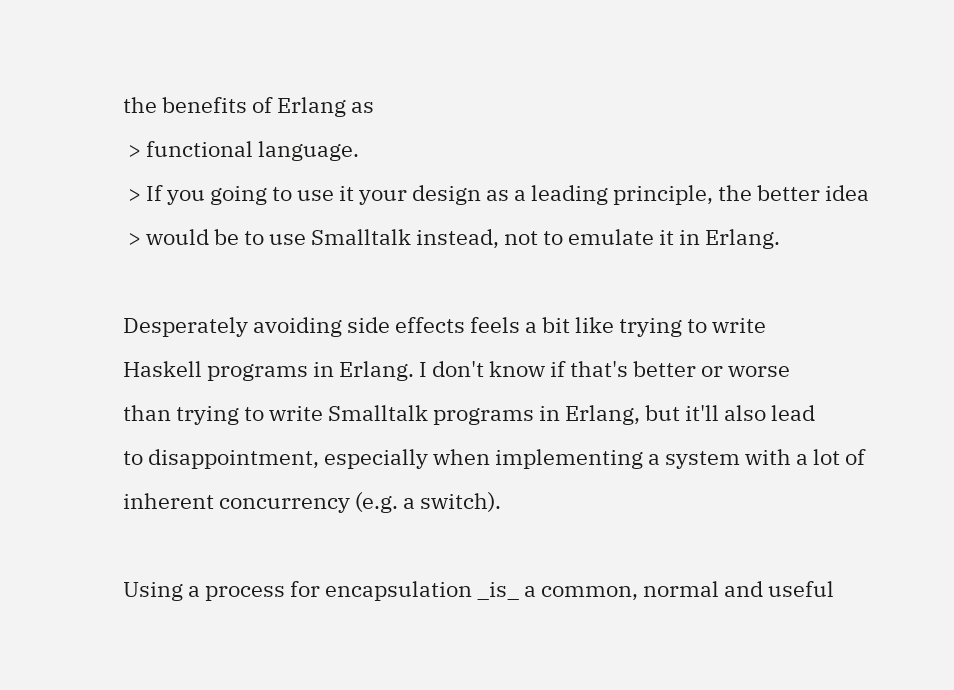the benefits of Erlang as
 > functional language.
 > If you going to use it your design as a leading principle, the better idea
 > would be to use Smalltalk instead, not to emulate it in Erlang.

Desperately avoiding side effects feels a bit like trying to write
Haskell programs in Erlang. I don't know if that's better or worse
than trying to write Smalltalk programs in Erlang, but it'll also lead
to disappointment, especially when implementing a system with a lot of
inherent concurrency (e.g. a switch).

Using a process for encapsulation _is_ a common, normal and useful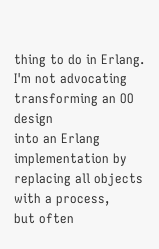thing to do in Erlang. I'm not advocating transforming an OO design
into an Erlang implementation by replacing all objects with a process,
but often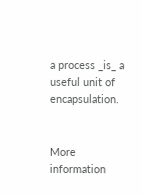a process _is_ a useful unit of encapsulation.


More information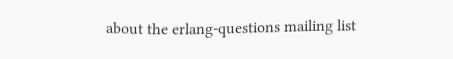about the erlang-questions mailing list